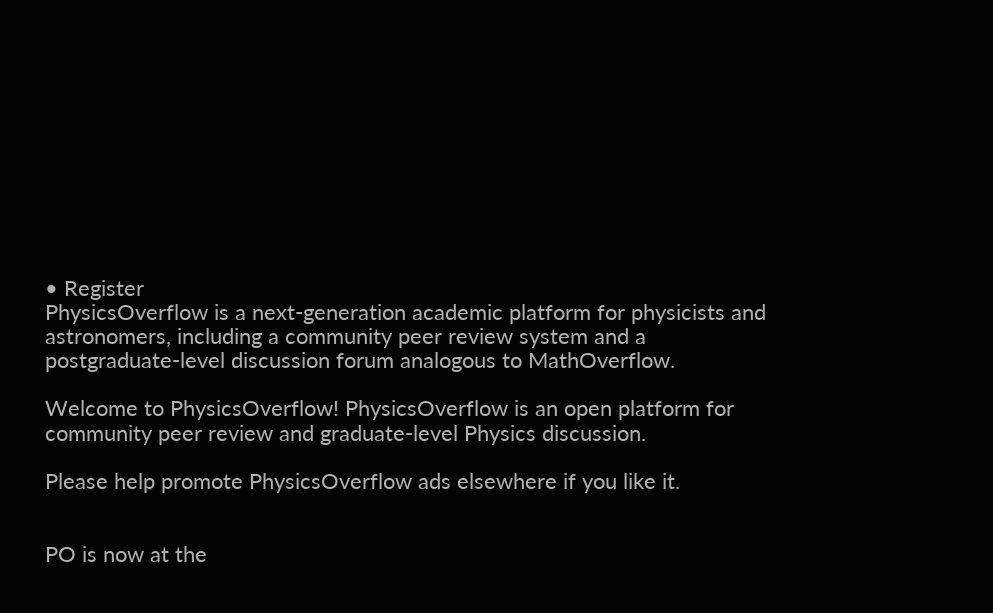• Register
PhysicsOverflow is a next-generation academic platform for physicists and astronomers, including a community peer review system and a postgraduate-level discussion forum analogous to MathOverflow.

Welcome to PhysicsOverflow! PhysicsOverflow is an open platform for community peer review and graduate-level Physics discussion.

Please help promote PhysicsOverflow ads elsewhere if you like it.


PO is now at the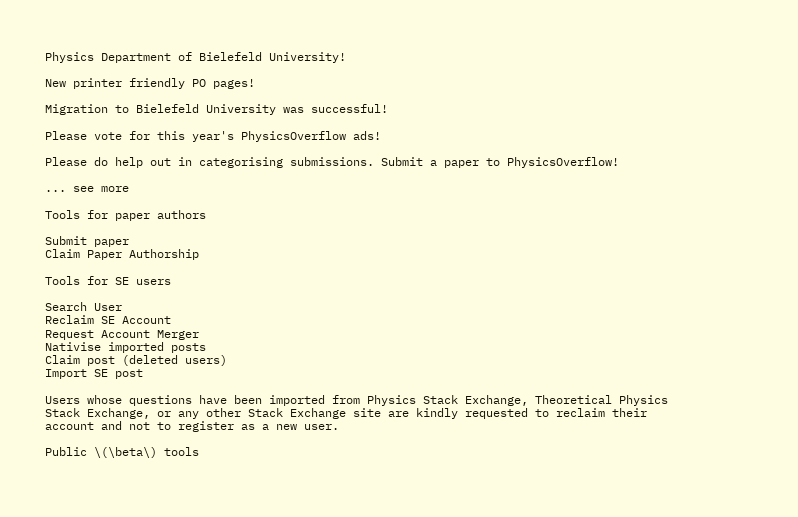Physics Department of Bielefeld University!

New printer friendly PO pages!

Migration to Bielefeld University was successful!

Please vote for this year's PhysicsOverflow ads!

Please do help out in categorising submissions. Submit a paper to PhysicsOverflow!

... see more

Tools for paper authors

Submit paper
Claim Paper Authorship

Tools for SE users

Search User
Reclaim SE Account
Request Account Merger
Nativise imported posts
Claim post (deleted users)
Import SE post

Users whose questions have been imported from Physics Stack Exchange, Theoretical Physics Stack Exchange, or any other Stack Exchange site are kindly requested to reclaim their account and not to register as a new user.

Public \(\beta\) tools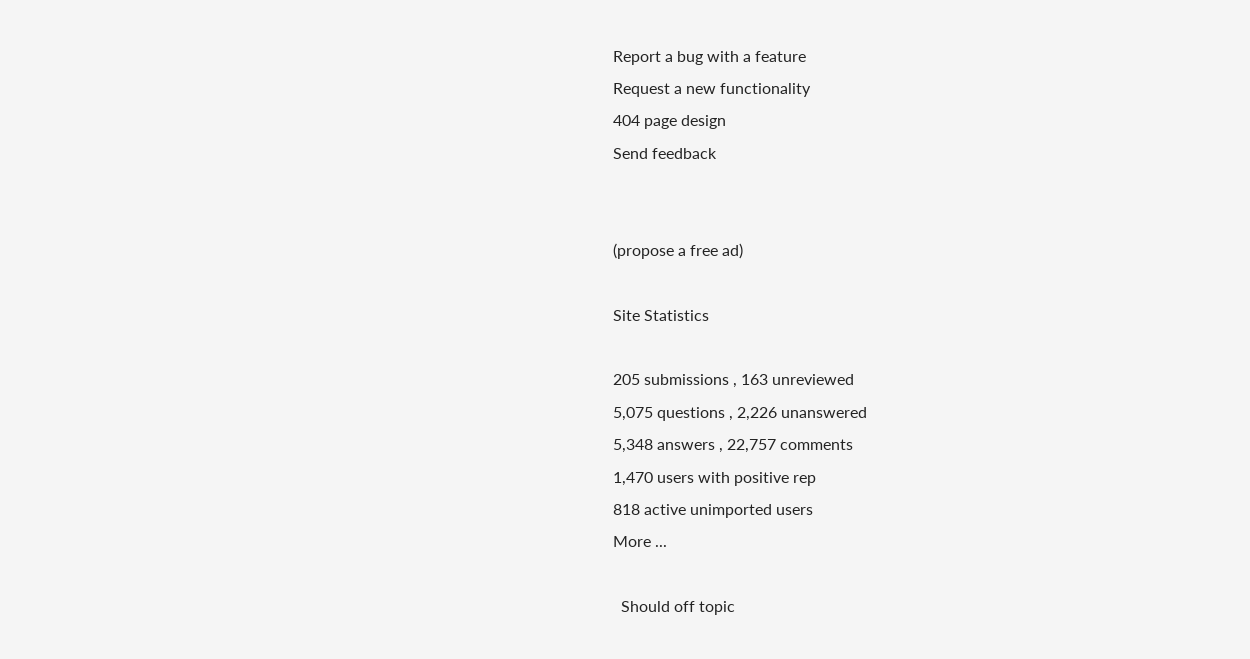Report a bug with a feature
Request a new functionality
404 page design
Send feedback


(propose a free ad)

Site Statistics

205 submissions , 163 unreviewed
5,075 questions , 2,226 unanswered
5,348 answers , 22,757 comments
1,470 users with positive rep
818 active unimported users
More ...

  Should off topic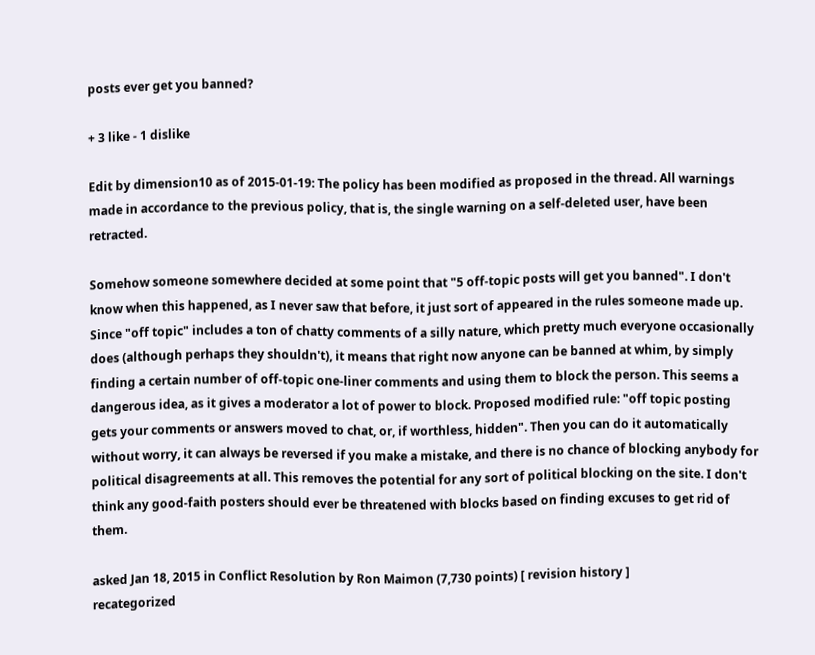posts ever get you banned?

+ 3 like - 1 dislike

Edit by dimension10 as of 2015-01-19: The policy has been modified as proposed in the thread. All warnings made in accordance to the previous policy, that is, the single warning on a self-deleted user, have been retracted.

Somehow someone somewhere decided at some point that "5 off-topic posts will get you banned". I don't know when this happened, as I never saw that before, it just sort of appeared in the rules someone made up. Since "off topic" includes a ton of chatty comments of a silly nature, which pretty much everyone occasionally does (although perhaps they shouldn't), it means that right now anyone can be banned at whim, by simply finding a certain number of off-topic one-liner comments and using them to block the person. This seems a dangerous idea, as it gives a moderator a lot of power to block. Proposed modified rule: "off topic posting gets your comments or answers moved to chat, or, if worthless, hidden". Then you can do it automatically without worry, it can always be reversed if you make a mistake, and there is no chance of blocking anybody for political disagreements at all. This removes the potential for any sort of political blocking on the site. I don't think any good-faith posters should ever be threatened with blocks based on finding excuses to get rid of them.

asked Jan 18, 2015 in Conflict Resolution by Ron Maimon (7,730 points) [ revision history ]
recategorized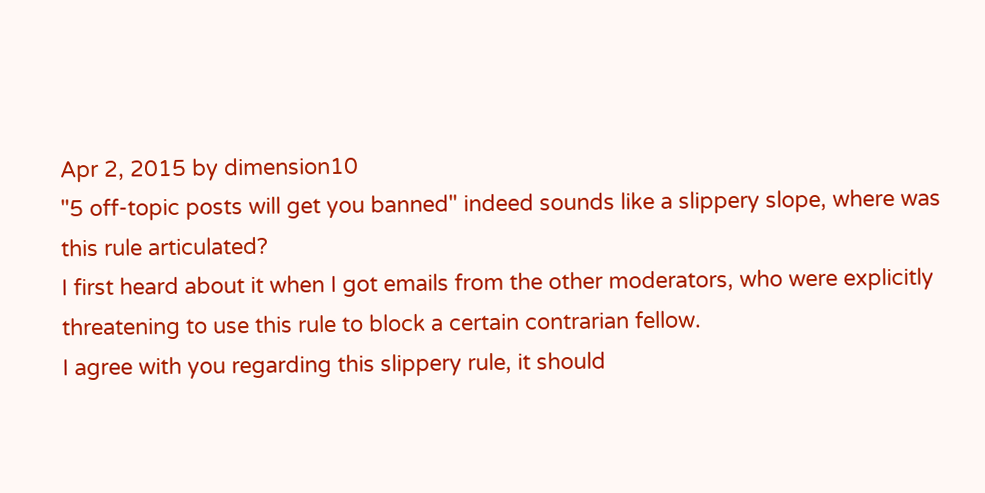Apr 2, 2015 by dimension10
"5 off-topic posts will get you banned" indeed sounds like a slippery slope, where was this rule articulated?
I first heard about it when I got emails from the other moderators, who were explicitly threatening to use this rule to block a certain contrarian fellow.
I agree with you regarding this slippery rule, it should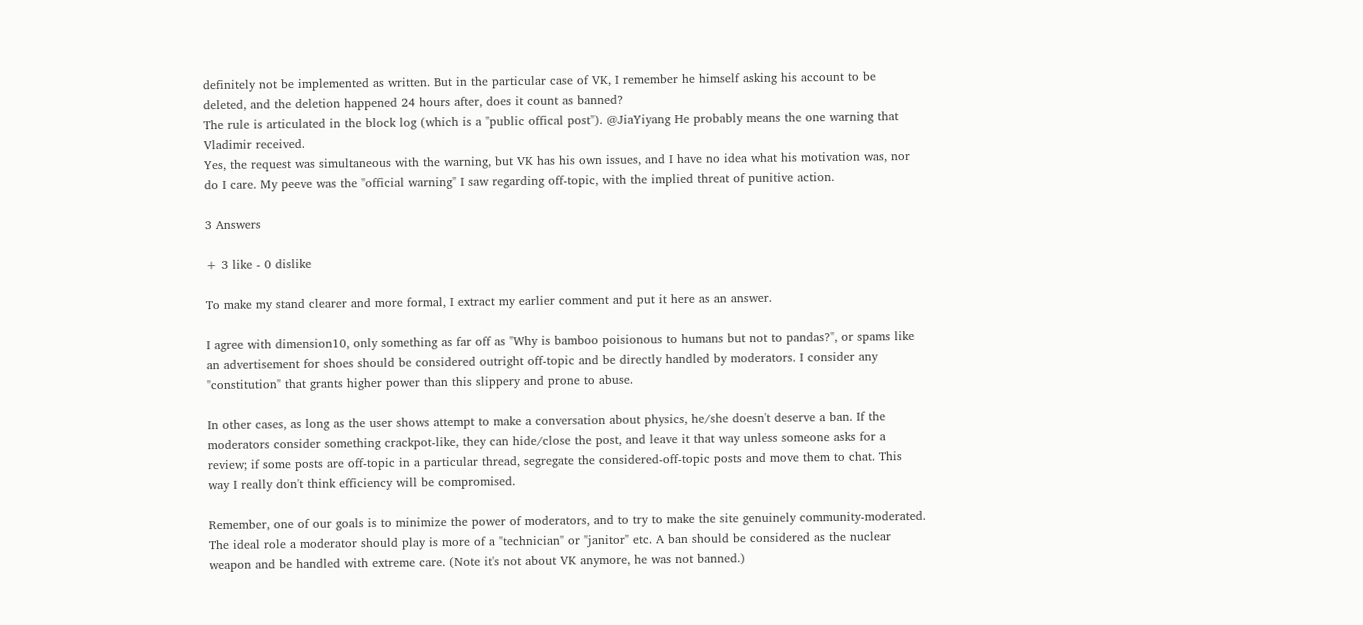definitely not be implemented as written. But in the particular case of VK, I remember he himself asking his account to be deleted, and the deletion happened 24 hours after, does it count as banned?
The rule is articulated in the block log (which is a "public offical post"). @JiaYiyang He probably means the one warning that Vladimir received.
Yes, the request was simultaneous with the warning, but VK has his own issues, and I have no idea what his motivation was, nor do I care. My peeve was the "official warning" I saw regarding off-topic, with the implied threat of punitive action.

3 Answers

+ 3 like - 0 dislike

To make my stand clearer and more formal, I extract my earlier comment and put it here as an answer.

I agree with dimension10, only something as far off as "Why is bamboo poisionous to humans but not to pandas?", or spams like an advertisement for shoes should be considered outright off-topic and be directly handled by moderators. I consider any "constitution" that grants higher power than this slippery and prone to abuse.

In other cases, as long as the user shows attempt to make a conversation about physics, he/she doesn't deserve a ban. If the moderators consider something crackpot-like, they can hide/close the post, and leave it that way unless someone asks for a review; if some posts are off-topic in a particular thread, segregate the considered-off-topic posts and move them to chat. This way I really don't think efficiency will be compromised.

Remember, one of our goals is to minimize the power of moderators, and to try to make the site genuinely community-moderated. The ideal role a moderator should play is more of a "technician" or "janitor" etc. A ban should be considered as the nuclear weapon and be handled with extreme care. (Note it's not about VK anymore, he was not banned.)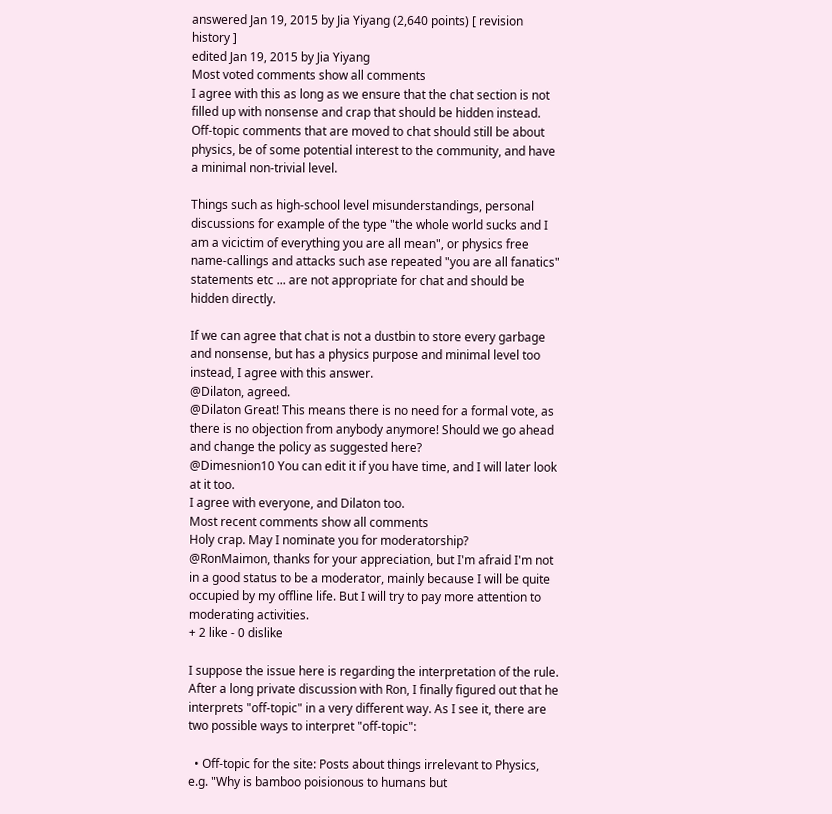answered Jan 19, 2015 by Jia Yiyang (2,640 points) [ revision history ]
edited Jan 19, 2015 by Jia Yiyang
Most voted comments show all comments
I agree with this as long as we ensure that the chat section is not filled up with nonsense and crap that should be hidden instead. Off-topic comments that are moved to chat should still be about physics, be of some potential interest to the community, and have a minimal non-trivial level.

Things such as high-school level misunderstandings, personal discussions for example of the type "the whole world sucks and I am a vicictim of everything you are all mean", or physics free name-callings and attacks such ase repeated "you are all fanatics" statements etc ... are not appropriate for chat and should be hidden directly.

If we can agree that chat is not a dustbin to store every garbage and nonsense, but has a physics purpose and minimal level too instead, I agree with this answer.
@Dilaton, agreed.
@Dilaton Great! This means there is no need for a formal vote, as there is no objection from anybody anymore! Should we go ahead and change the policy as suggested here?
@Dimesnion10 You can edit it if you have time, and I will later look at it too.
I agree with everyone, and Dilaton too.
Most recent comments show all comments
Holy crap. May I nominate you for moderatorship?
@RonMaimon, thanks for your appreciation, but I'm afraid I'm not in a good status to be a moderator, mainly because I will be quite occupied by my offline life. But I will try to pay more attention to moderating activities.
+ 2 like - 0 dislike

I suppose the issue here is regarding the interpretation of the rule. After a long private discussion with Ron, I finally figured out that he interprets "off-topic" in a very different way. As I see it, there are two possible ways to interpret "off-topic":

  • Off-topic for the site: Posts about things irrelevant to Physics, e.g. "Why is bamboo poisionous to humans but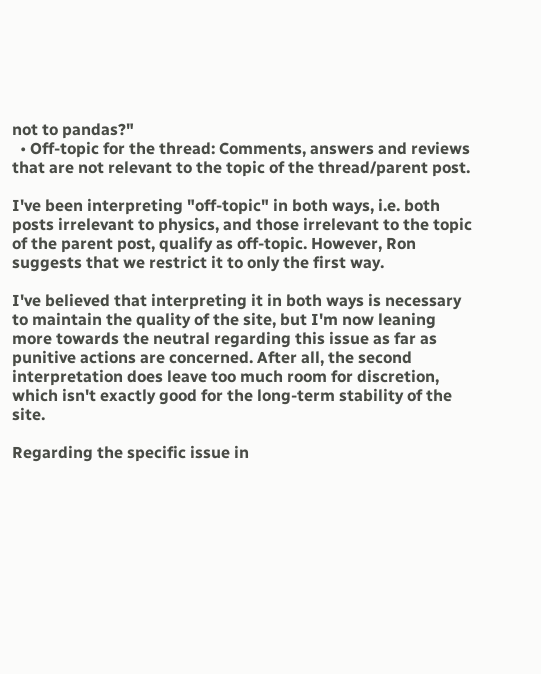not to pandas?"
  • Off-topic for the thread: Comments, answers and reviews that are not relevant to the topic of the thread/parent post.

I've been interpreting "off-topic" in both ways, i.e. both posts irrelevant to physics, and those irrelevant to the topic of the parent post, qualify as off-topic. However, Ron suggests that we restrict it to only the first way.

I've believed that interpreting it in both ways is necessary to maintain the quality of the site, but I'm now leaning more towards the neutral regarding this issue as far as punitive actions are concerned. After all, the second interpretation does leave too much room for discretion, which isn't exactly good for the long-term stability of the site.

Regarding the specific issue in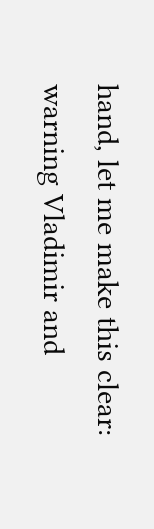hand, let me make this clear: warning Vladimir and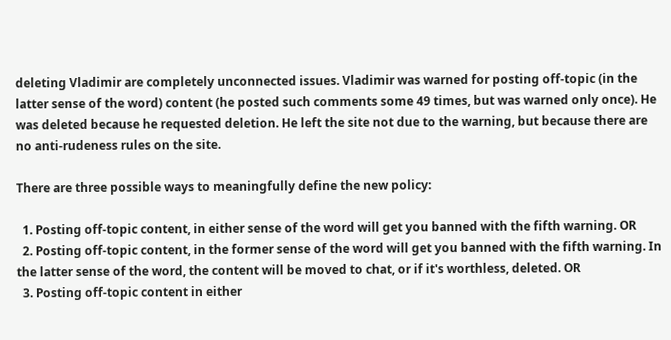deleting Vladimir are completely unconnected issues. Vladimir was warned for posting off-topic (in the latter sense of the word) content (he posted such comments some 49 times, but was warned only once). He was deleted because he requested deletion. He left the site not due to the warning, but because there are no anti-rudeness rules on the site.

There are three possible ways to meaningfully define the new policy:

  1. Posting off-topic content, in either sense of the word will get you banned with the fifth warning. OR
  2. Posting off-topic content, in the former sense of the word will get you banned with the fifth warning. In the latter sense of the word, the content will be moved to chat, or if it's worthless, deleted. OR
  3. Posting off-topic content in either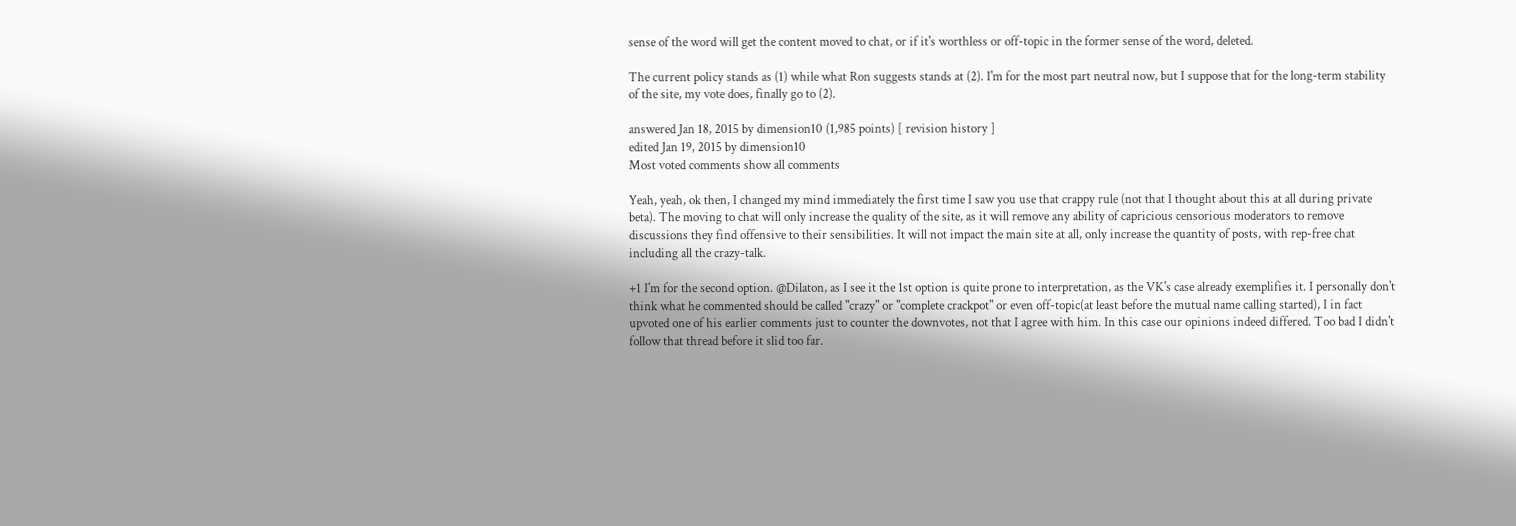sense of the word will get the content moved to chat, or if it's worthless or off-topic in the former sense of the word, deleted.

The current policy stands as (1) while what Ron suggests stands at (2). I'm for the most part neutral now, but I suppose that for the long-term stability of the site, my vote does, finally go to (2).

answered Jan 18, 2015 by dimension10 (1,985 points) [ revision history ]
edited Jan 19, 2015 by dimension10
Most voted comments show all comments

Yeah, yeah, ok then, I changed my mind immediately the first time I saw you use that crappy rule (not that I thought about this at all during private beta). The moving to chat will only increase the quality of the site, as it will remove any ability of capricious censorious moderators to remove discussions they find offensive to their sensibilities. It will not impact the main site at all, only increase the quantity of posts, with rep-free chat including all the crazy-talk.

+1 I'm for the second option. @Dilaton, as I see it the 1st option is quite prone to interpretation, as the VK's case already exemplifies it. I personally don't think what he commented should be called "crazy" or "complete crackpot" or even off-topic(at least before the mutual name calling started), I in fact upvoted one of his earlier comments just to counter the downvotes, not that I agree with him. In this case our opinions indeed differed. Too bad I didn't follow that thread before it slid too far.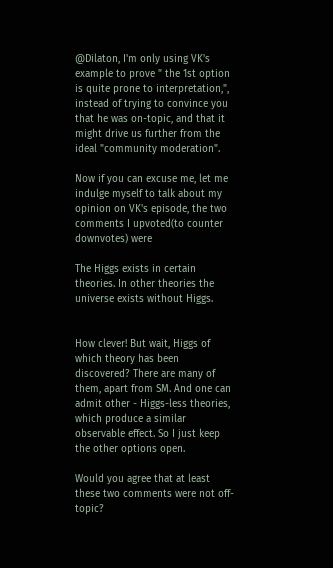@Dilaton, I'm only using VK's example to prove " the 1st option is quite prone to interpretation,", instead of trying to convince you that he was on-topic, and that it might drive us further from the ideal "community moderation".

Now if you can excuse me, let me indulge myself to talk about my opinion on VK's episode, the two comments I upvoted(to counter downvotes) were

The Higgs exists in certain theories. In other theories the universe exists without Higgs.


How clever! But wait, Higgs of which theory has been discovered? There are many of them, apart from SM. And one can admit other - Higgs-less theories, which produce a similar observable effect. So I just keep the other options open.

Would you agree that at least these two comments were not off-topic?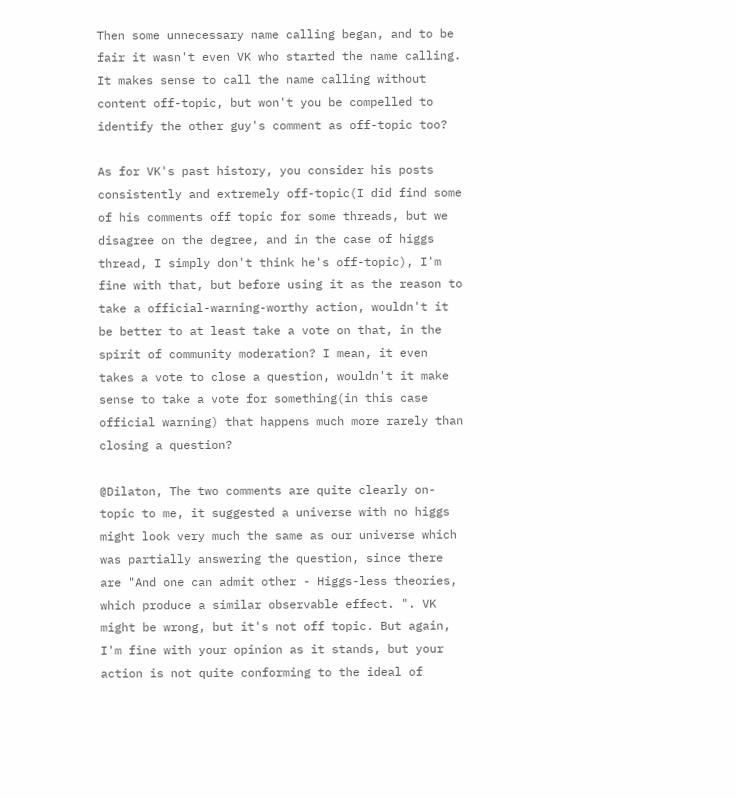Then some unnecessary name calling began, and to be fair it wasn't even VK who started the name calling. It makes sense to call the name calling without content off-topic, but won't you be compelled to identify the other guy's comment as off-topic too?

As for VK's past history, you consider his posts consistently and extremely off-topic(I did find some of his comments off topic for some threads, but we disagree on the degree, and in the case of higgs thread, I simply don't think he's off-topic), I'm fine with that, but before using it as the reason to take a official-warning-worthy action, wouldn't it be better to at least take a vote on that, in the spirit of community moderation? I mean, it even takes a vote to close a question, wouldn't it make sense to take a vote for something(in this case official warning) that happens much more rarely than closing a question?

@Dilaton, The two comments are quite clearly on-topic to me, it suggested a universe with no higgs might look very much the same as our universe which was partially answering the question, since there are "And one can admit other - Higgs-less theories, which produce a similar observable effect. ". VK might be wrong, but it's not off topic. But again, I'm fine with your opinion as it stands, but your action is not quite conforming to the ideal of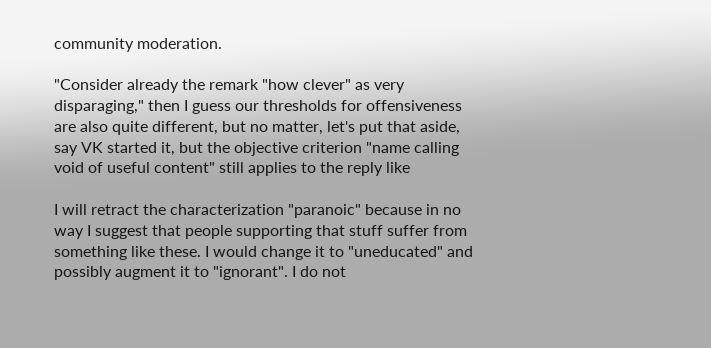community moderation.

"Consider already the remark "how clever" as very disparaging," then I guess our thresholds for offensiveness are also quite different, but no matter, let's put that aside, say VK started it, but the objective criterion "name calling void of useful content" still applies to the reply like

I will retract the characterization "paranoic" because in no way I suggest that people supporting that stuff suffer from something like these. I would change it to "uneducated" and possibly augment it to "ignorant". I do not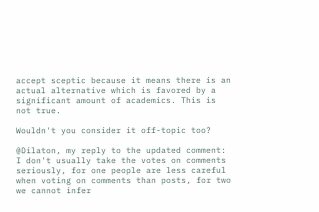accept sceptic because it means there is an actual alternative which is favored by a significant amount of academics. This is not true.

Wouldn't you consider it off-topic too?

@Dilaton, my reply to the updated comment: I don't usually take the votes on comments seriously, for one people are less careful when voting on comments than posts, for two we cannot infer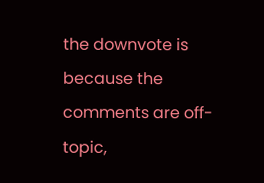the downvote is because the comments are off-topic,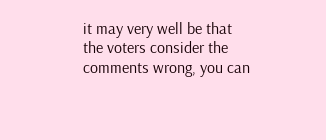it may very well be that the voters consider the comments wrong, you can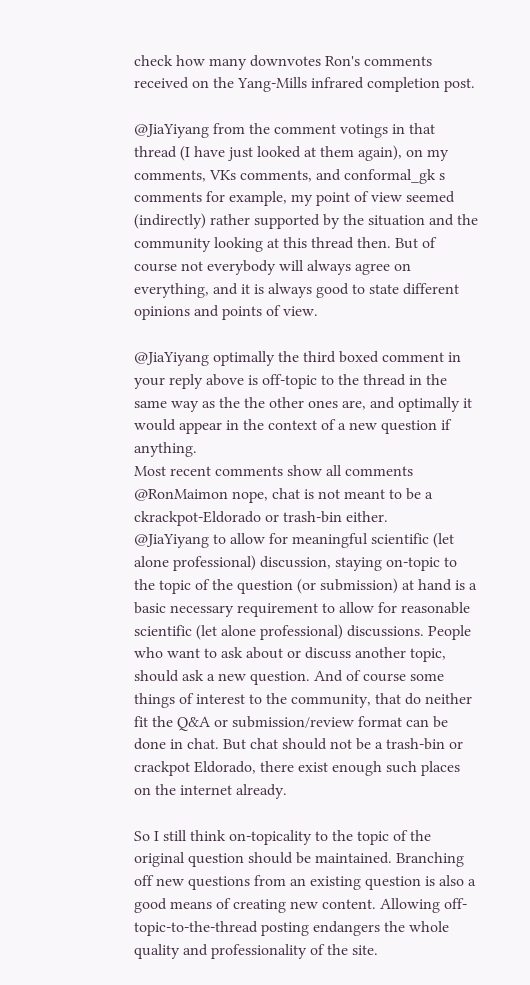check how many downvotes Ron's comments received on the Yang-Mills infrared completion post.

@JiaYiyang from the comment votings in that thread (I have just looked at them again), on my comments, VKs comments, and conformal_gk s comments for example, my point of view seemed (indirectly) rather supported by the situation and the community looking at this thread then. But of course not everybody will always agree on everything, and it is always good to state different opinions and points of view.

@JiaYiyang optimally the third boxed comment in your reply above is off-topic to the thread in the same way as the the other ones are, and optimally it would appear in the context of a new question if anything.
Most recent comments show all comments
@RonMaimon nope, chat is not meant to be a ckrackpot-Eldorado or trash-bin either.
@JiaYiyang to allow for meaningful scientific (let alone professional) discussion, staying on-topic to the topic of the question (or submission) at hand is a basic necessary requirement to allow for reasonable scientific (let alone professional) discussions. People who want to ask about or discuss another topic, should ask a new question. And of course some things of interest to the community, that do neither fit the Q&A or submission/review format can be done in chat. But chat should not be a trash-bin or crackpot Eldorado, there exist enough such places on the internet already.

So I still think on-topicality to the topic of the original question should be maintained. Branching off new questions from an existing question is also a good means of creating new content. Allowing off-topic-to-the-thread posting endangers the whole quality and professionality of the site.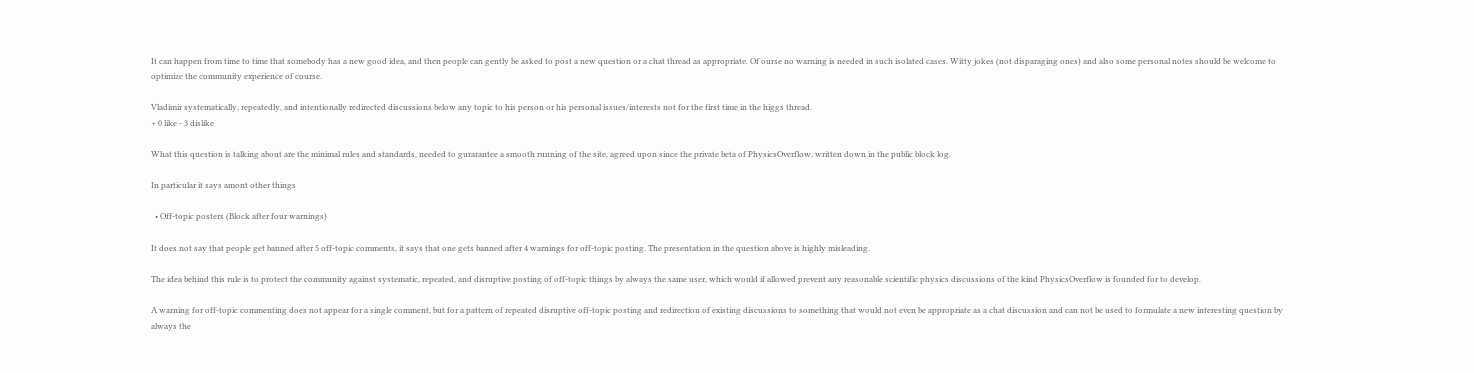It can happen from time to time that somebody has a new good idea, and then people can gently be asked to post a new question or a chat thread as appropriate. Of ourse no warning is needed in such isolated cases. Witty jokes (not disparaging ones) and also some personal notes should be welcome to optimize the community experience of course.

Vladimir systematically, repeatedly, and intentionally redirected discussions below any topic to his person or his personal issues/interests not for the first time in the higgs thread.
+ 0 like - 3 dislike

What this question is talking about are the minimal rules and standards, needed to gurarantee a smooth running of the site, agreed upon since the private beta of PhysicsOverflow, written down in the public block log.

In particular it says amont other things

  • Off-topic posters (Block after four warnings)

It does not say that people get banned after 5 off-topic comments, it says that one gets banned after 4 warnings for off-topic posting. The presentation in the question above is highly misleading.

The idea behind this rule is to protect the community against systematic, repeated, and disruptive posting of off-topic things by always the same user, which would if allowed prevent any reasonable scientific physics discussions of the kind PhysicsOverflow is founded for to develop.

A warning for off-topic commenting does not appear for a single comment, but for a pattern of repeated disruptive off-topic posting and redirection of existing discussions to something that would not even be appropriate as a chat discussion and can not be used to formulate a new interesting question by always the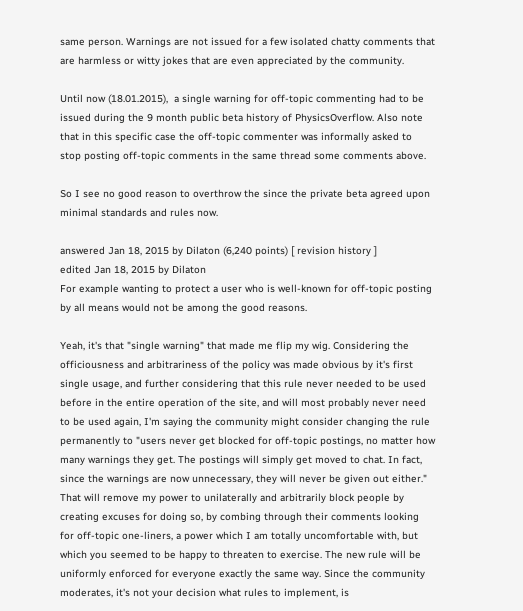same person. Warnings are not issued for a few isolated chatty comments that are harmless or witty jokes that are even appreciated by the community.

Until now (18.01.2015),  a single warning for off-topic commenting had to be issued during the 9 month public beta history of PhysicsOverflow. Also note that in this specific case the off-topic commenter was informally asked to stop posting off-topic comments in the same thread some comments above.

So I see no good reason to overthrow the since the private beta agreed upon minimal standards and rules now.

answered Jan 18, 2015 by Dilaton (6,240 points) [ revision history ]
edited Jan 18, 2015 by Dilaton
For example wanting to protect a user who is well-known for off-topic posting by all means would not be among the good reasons.

Yeah, it's that "single warning" that made me flip my wig. Considering the officiousness and arbitrariness of the policy was made obvious by it's first single usage, and further considering that this rule never needed to be used before in the entire operation of the site, and will most probably never need to be used again, I'm saying the community might consider changing the rule permanently to "users never get blocked for off-topic postings, no matter how many warnings they get. The postings will simply get moved to chat. In fact, since the warnings are now unnecessary, they will never be given out either." That will remove my power to unilaterally and arbitrarily block people by creating excuses for doing so, by combing through their comments looking for off-topic one-liners, a power which I am totally uncomfortable with, but which you seemed to be happy to threaten to exercise. The new rule will be uniformly enforced for everyone exactly the same way. Since the community moderates, it's not your decision what rules to implement, is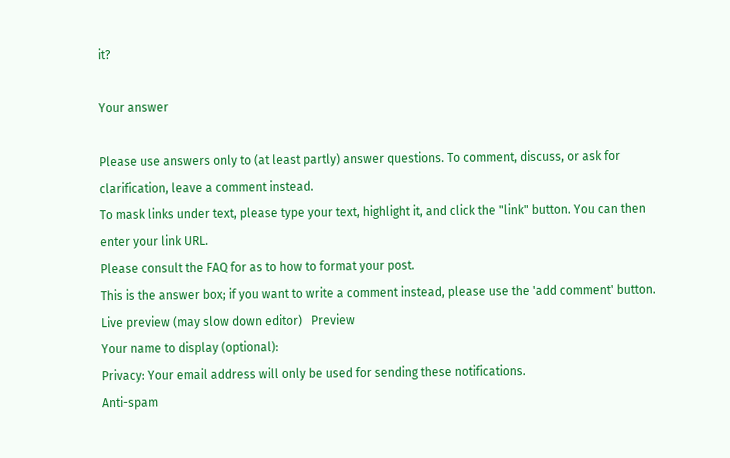it?

Your answer

Please use answers only to (at least partly) answer questions. To comment, discuss, or ask for clarification, leave a comment instead.
To mask links under text, please type your text, highlight it, and click the "link" button. You can then enter your link URL.
Please consult the FAQ for as to how to format your post.
This is the answer box; if you want to write a comment instead, please use the 'add comment' button.
Live preview (may slow down editor)   Preview
Your name to display (optional):
Privacy: Your email address will only be used for sending these notifications.
Anti-spam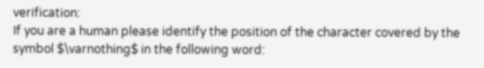verification:
If you are a human please identify the position of the character covered by the symbol $\varnothing$ in the following word: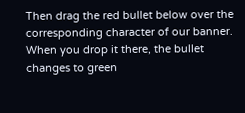Then drag the red bullet below over the corresponding character of our banner. When you drop it there, the bullet changes to green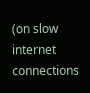(on slow internet connections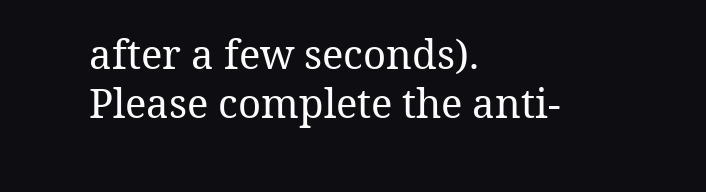after a few seconds).
Please complete the anti-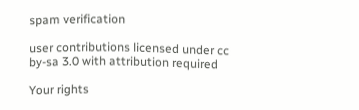spam verification

user contributions licensed under cc by-sa 3.0 with attribution required

Your rights